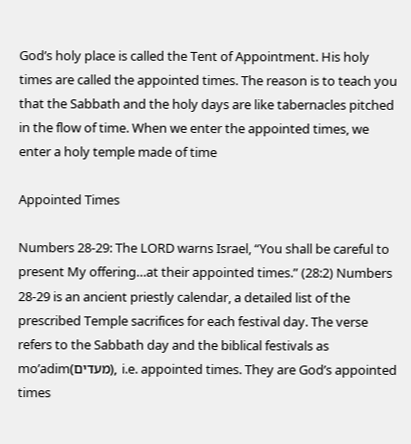God’s holy place is called the Tent of Appointment. His holy times are called the appointed times. The reason is to teach you that the Sabbath and the holy days are like tabernacles pitched in the flow of time. When we enter the appointed times, we enter a holy temple made of time

Appointed Times

Numbers 28-29: The LORD warns Israel, “You shall be careful to present My offering…at their appointed times.” (28:2) Numbers 28-29 is an ancient priestly calendar, a detailed list of the prescribed Temple sacrifices for each festival day. The verse refers to the Sabbath day and the biblical festivals as mo’adim(מעדים), i.e. appointed times. They are God’s appointed times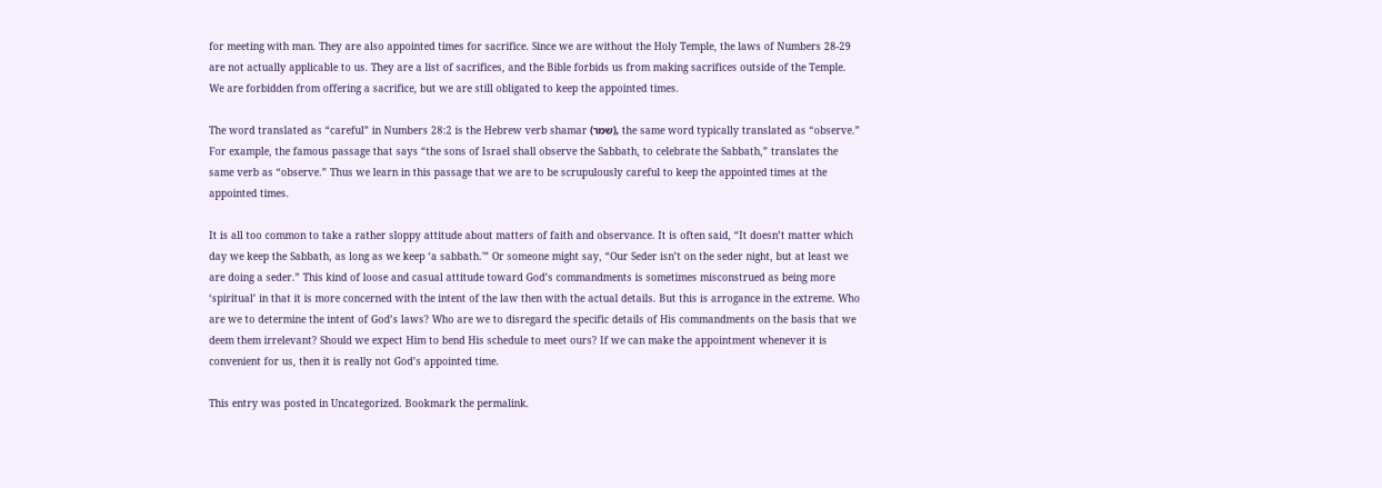for meeting with man. They are also appointed times for sacrifice. Since we are without the Holy Temple, the laws of Numbers 28-29 are not actually applicable to us. They are a list of sacrifices, and the Bible forbids us from making sacrifices outside of the Temple. We are forbidden from offering a sacrifice, but we are still obligated to keep the appointed times.

The word translated as “careful” in Numbers 28:2 is the Hebrew verb shamar (שמר), the same word typically translated as “observe.” For example, the famous passage that says “the sons of Israel shall observe the Sabbath, to celebrate the Sabbath,” translates the same verb as “observe.” Thus we learn in this passage that we are to be scrupulously careful to keep the appointed times at the appointed times.

It is all too common to take a rather sloppy attitude about matters of faith and observance. It is often said, “It doesn’t matter which day we keep the Sabbath, as long as we keep ‘a sabbath.'” Or someone might say, “Our Seder isn’t on the seder night, but at least we are doing a seder.” This kind of loose and casual attitude toward God’s commandments is sometimes misconstrued as being more ‘spiritual’ in that it is more concerned with the intent of the law then with the actual details. But this is arrogance in the extreme. Who are we to determine the intent of God’s laws? Who are we to disregard the specific details of His commandments on the basis that we deem them irrelevant? Should we expect Him to bend His schedule to meet ours? If we can make the appointment whenever it is convenient for us, then it is really not God’s appointed time.

This entry was posted in Uncategorized. Bookmark the permalink.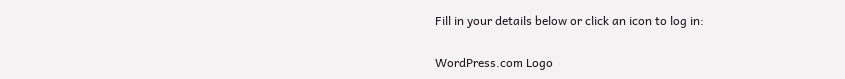Fill in your details below or click an icon to log in:

WordPress.com Logo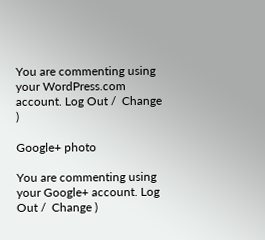You are commenting using your WordPress.com account. Log Out /  Change )

Google+ photo

You are commenting using your Google+ account. Log Out /  Change )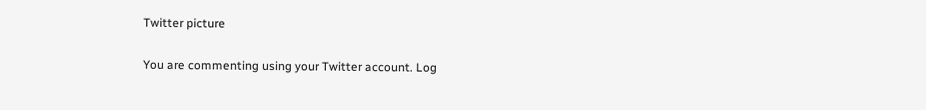Twitter picture

You are commenting using your Twitter account. Log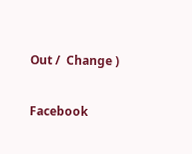Out /  Change )

Facebook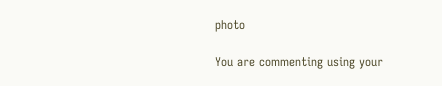photo

You are commenting using your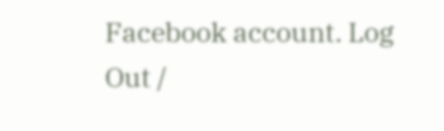Facebook account. Log Out /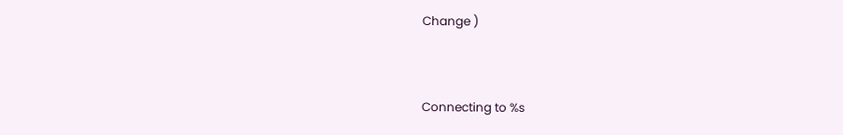Change )


Connecting to %s